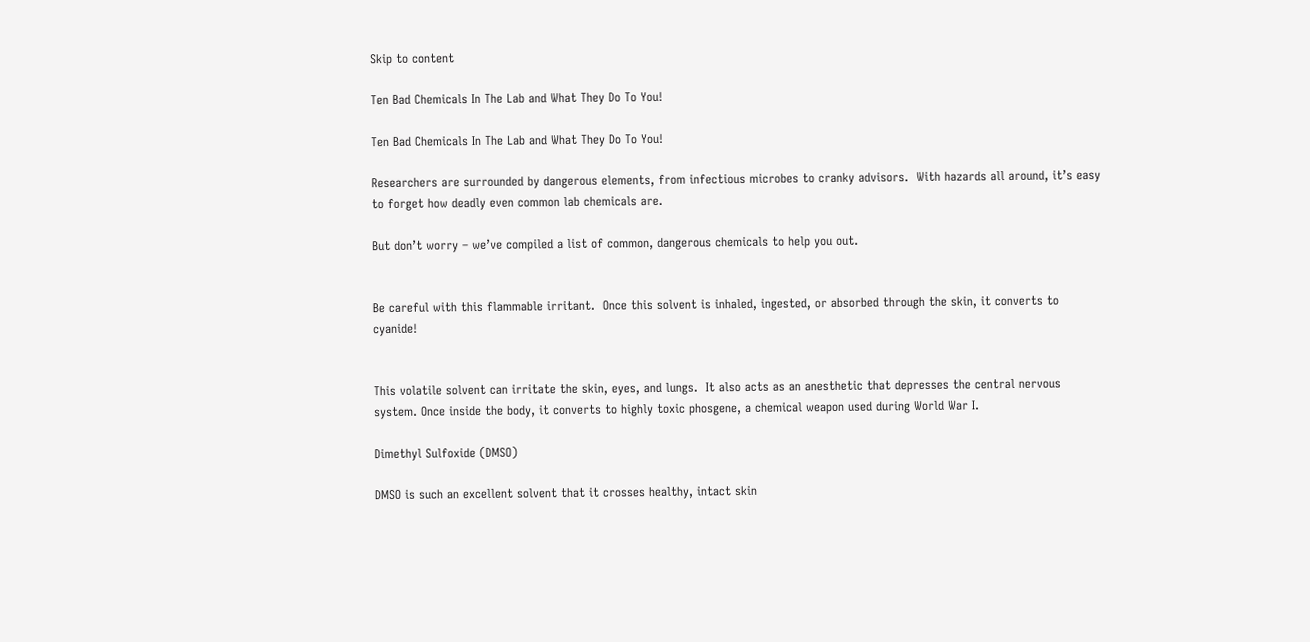Skip to content

Ten Bad Chemicals In The Lab and What They Do To You!

Ten Bad Chemicals In The Lab and What They Do To You!

Researchers are surrounded by dangerous elements, from infectious microbes to cranky advisors.  With hazards all around, it’s easy to forget how deadly even common lab chemicals are.

But don’t worry – we’ve compiled a list of common, dangerous chemicals to help you out.


Be careful with this flammable irritant.  Once this solvent is inhaled, ingested, or absorbed through the skin, it converts to cyanide!


This volatile solvent can irritate the skin, eyes, and lungs.  It also acts as an anesthetic that depresses the central nervous system. Once inside the body, it converts to highly toxic phosgene, a chemical weapon used during World War I.

Dimethyl Sulfoxide (DMSO)

DMSO is such an excellent solvent that it crosses healthy, intact skin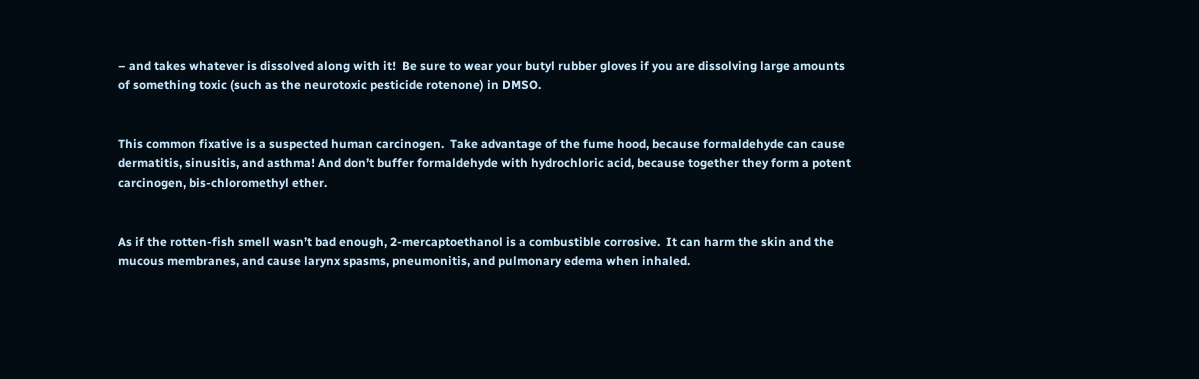– and takes whatever is dissolved along with it!  Be sure to wear your butyl rubber gloves if you are dissolving large amounts of something toxic (such as the neurotoxic pesticide rotenone) in DMSO.


This common fixative is a suspected human carcinogen.  Take advantage of the fume hood, because formaldehyde can cause dermatitis, sinusitis, and asthma! And don’t buffer formaldehyde with hydrochloric acid, because together they form a potent carcinogen, bis-chloromethyl ether.


As if the rotten-fish smell wasn’t bad enough, 2-mercaptoethanol is a combustible corrosive.  It can harm the skin and the mucous membranes, and cause larynx spasms, pneumonitis, and pulmonary edema when inhaled.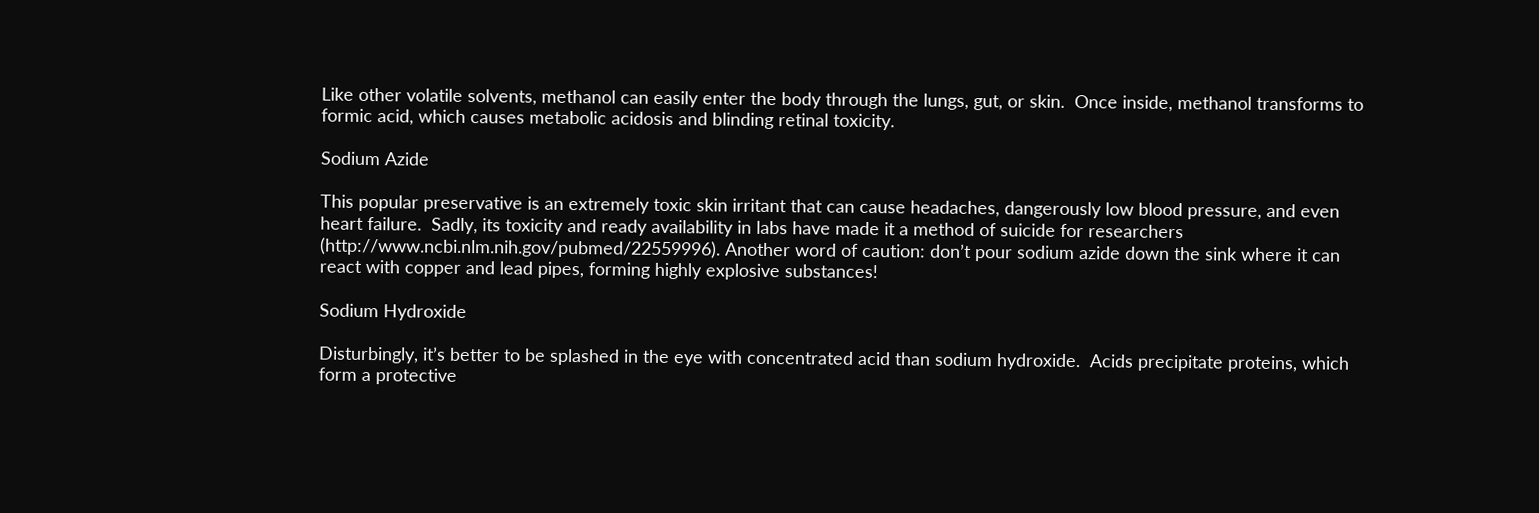Like other volatile solvents, methanol can easily enter the body through the lungs, gut, or skin.  Once inside, methanol transforms to formic acid, which causes metabolic acidosis and blinding retinal toxicity.

Sodium Azide

This popular preservative is an extremely toxic skin irritant that can cause headaches, dangerously low blood pressure, and even heart failure.  Sadly, its toxicity and ready availability in labs have made it a method of suicide for researchers (http://www.ncbi.nlm.nih.gov/pubmed/22559996). Another word of caution: don’t pour sodium azide down the sink where it can react with copper and lead pipes, forming highly explosive substances!

Sodium Hydroxide

Disturbingly, it’s better to be splashed in the eye with concentrated acid than sodium hydroxide.  Acids precipitate proteins, which  form a protective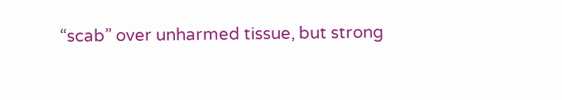“scab” over unharmed tissue, but strong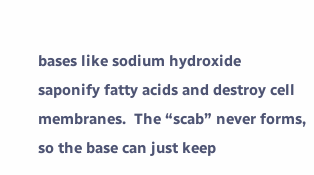bases like sodium hydroxide saponify fatty acids and destroy cell membranes.  The “scab” never forms, so the base can just keep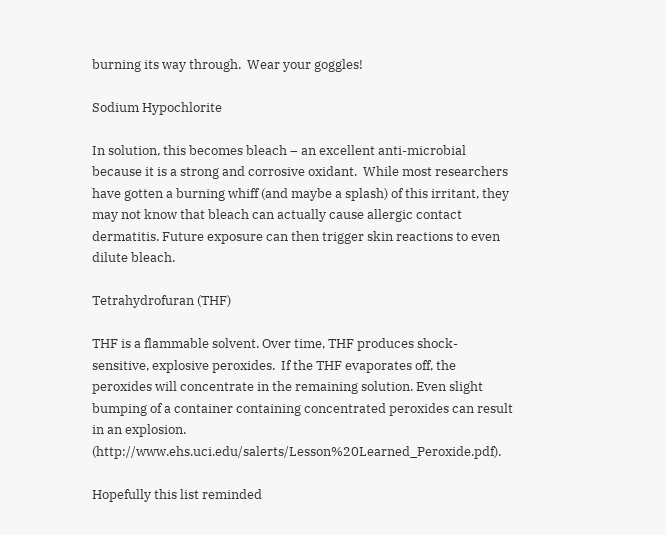burning its way through.  Wear your goggles!

Sodium Hypochlorite

In solution, this becomes bleach – an excellent anti-microbial because it is a strong and corrosive oxidant.  While most researchers have gotten a burning whiff (and maybe a splash) of this irritant, they may not know that bleach can actually cause allergic contact dermatitis. Future exposure can then trigger skin reactions to even dilute bleach.

Tetrahydrofuran (THF)

THF is a flammable solvent. Over time, THF produces shock-sensitive, explosive peroxides.  If the THF evaporates off, the peroxides will concentrate in the remaining solution. Even slight bumping of a container containing concentrated peroxides can result in an explosion. (http://www.ehs.uci.edu/salerts/Lesson%20Learned_Peroxide.pdf).

Hopefully this list reminded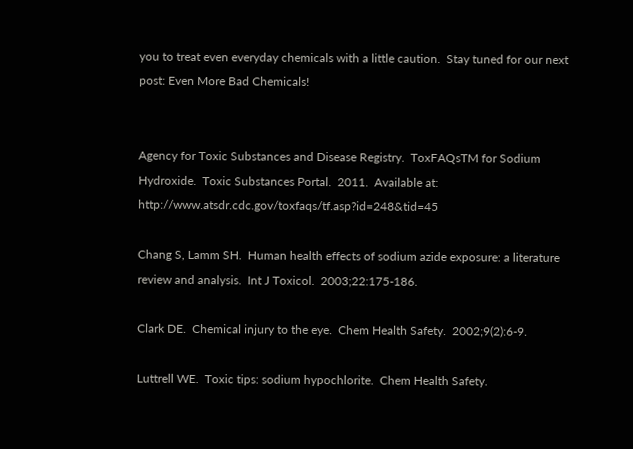you to treat even everyday chemicals with a little caution.  Stay tuned for our next post: Even More Bad Chemicals!


Agency for Toxic Substances and Disease Registry.  ToxFAQsTM for Sodium Hydroxide.  Toxic Substances Portal.  2011.  Available at: http://www.atsdr.cdc.gov/toxfaqs/tf.asp?id=248&tid=45

Chang S, Lamm SH.  Human health effects of sodium azide exposure: a literature review and analysis.  Int J Toxicol.  2003;22:175-186.

Clark DE.  Chemical injury to the eye.  Chem Health Safety.  2002;9(2):6-9.

Luttrell WE.  Toxic tips: sodium hypochlorite.  Chem Health Safety.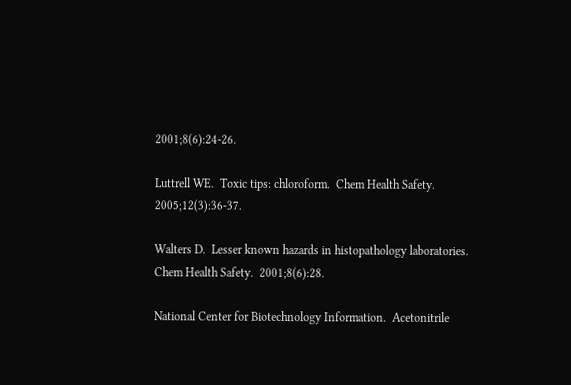2001;8(6):24-26.

Luttrell WE.  Toxic tips: chloroform.  Chem Health Safety.  2005;12(3):36-37.

Walters D.  Lesser known hazards in histopathology laboratories.  Chem Health Safety.  2001;8(6):28.

National Center for Biotechnology Information.  Acetonitrile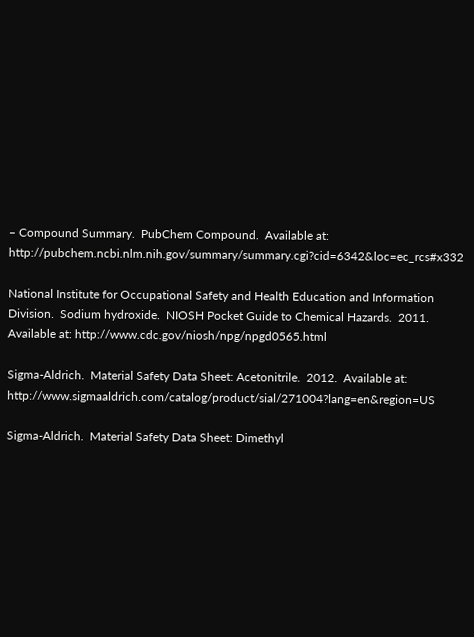– Compound Summary.  PubChem Compound.  Available at: http://pubchem.ncbi.nlm.nih.gov/summary/summary.cgi?cid=6342&loc=ec_rcs#x332

National Institute for Occupational Safety and Health Education and Information Division.  Sodium hydroxide.  NIOSH Pocket Guide to Chemical Hazards.  2011.  Available at: http://www.cdc.gov/niosh/npg/npgd0565.html

Sigma-Aldrich.  Material Safety Data Sheet: Acetonitrile.  2012.  Available at: http://www.sigmaaldrich.com/catalog/product/sial/271004?lang=en&region=US

Sigma-Aldrich.  Material Safety Data Sheet: Dimethyl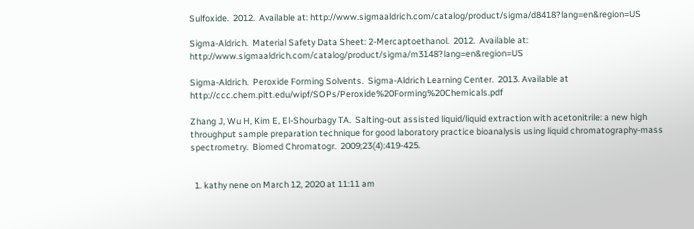Sulfoxide.  2012.  Available at: http://www.sigmaaldrich.com/catalog/product/sigma/d8418?lang=en&region=US

Sigma-Aldrich.  Material Safety Data Sheet: 2-Mercaptoethanol.  2012.  Available at: http://www.sigmaaldrich.com/catalog/product/sigma/m3148?lang=en&region=US

Sigma-Aldrich.  Peroxide Forming Solvents.  Sigma-Aldrich Learning Center.  2013. Available at http://ccc.chem.pitt.edu/wipf/SOPs/Peroxide%20Forming%20Chemicals.pdf

Zhang J, Wu H, Kim E, El-Shourbagy TA.  Salting-out assisted liquid/liquid extraction with acetonitrile: a new high throughput sample preparation technique for good laboratory practice bioanalysis using liquid chromatography-mass spectrometry.  Biomed Chromatogr.  2009;23(4):419-425.


  1. kathy nene on March 12, 2020 at 11:11 am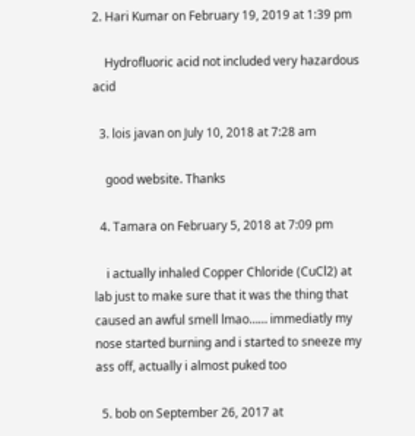2. Hari Kumar on February 19, 2019 at 1:39 pm

    Hydrofluoric acid not included very hazardous acid

  3. lois javan on July 10, 2018 at 7:28 am

    good website. Thanks

  4. Tamara on February 5, 2018 at 7:09 pm

    i actually inhaled Copper Chloride (CuCl2) at lab just to make sure that it was the thing that caused an awful smell lmao…… immediatly my nose started burning and i started to sneeze my ass off, actually i almost puked too

  5. bob on September 26, 2017 at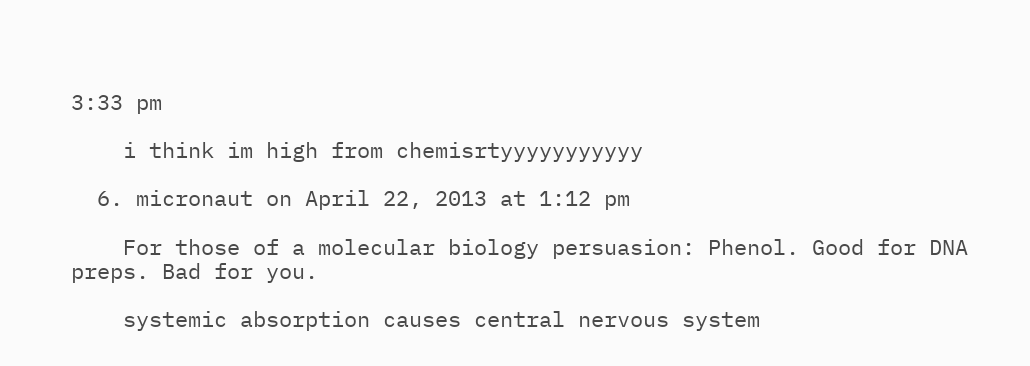3:33 pm

    i think im high from chemisrtyyyyyyyyyyy

  6. micronaut on April 22, 2013 at 1:12 pm

    For those of a molecular biology persuasion: Phenol. Good for DNA preps. Bad for you.

    systemic absorption causes central nervous system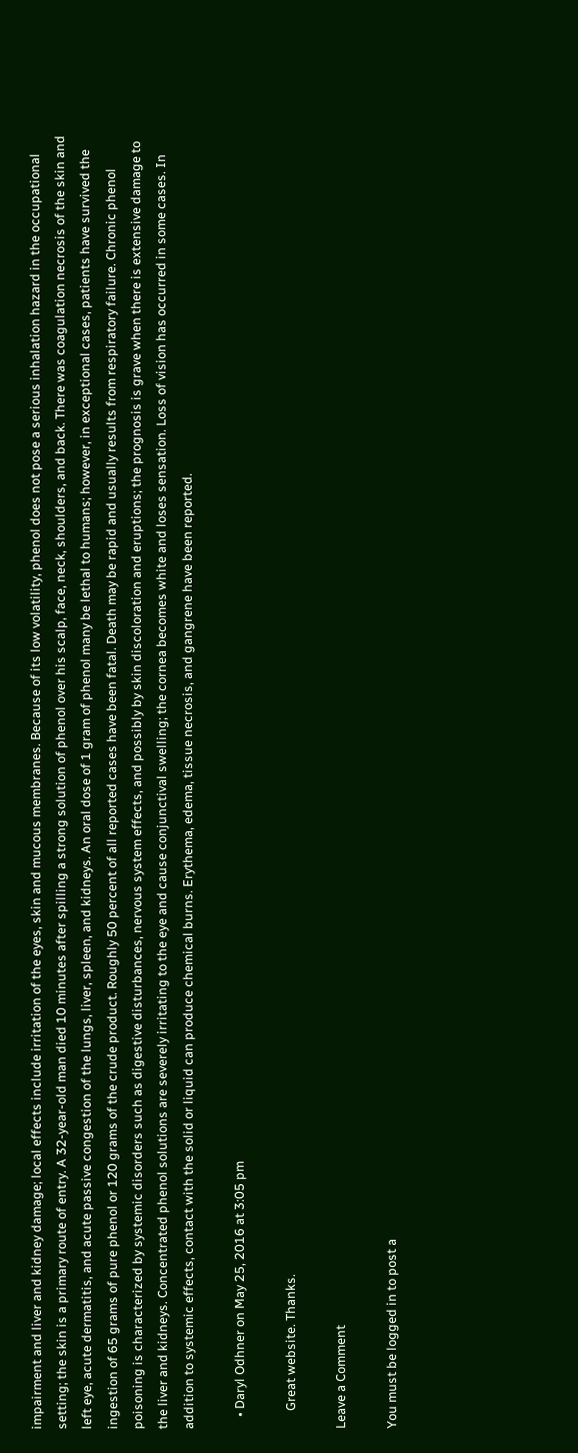impairment and liver and kidney damage; local effects include irritation of the eyes, skin and mucous membranes. Because of its low volatility, phenol does not pose a serious inhalation hazard in the occupational setting; the skin is a primary route of entry. A 32-year-old man died 10 minutes after spilling a strong solution of phenol over his scalp, face, neck, shoulders, and back. There was coagulation necrosis of the skin and left eye, acute dermatitis, and acute passive congestion of the lungs, liver, spleen, and kidneys. An oral dose of 1 gram of phenol many be lethal to humans; however, in exceptional cases, patients have survived the ingestion of 65 grams of pure phenol or 120 grams of the crude product. Roughly 50 percent of all reported cases have been fatal. Death may be rapid and usually results from respiratory failure. Chronic phenol poisoning is characterized by systemic disorders such as digestive disturbances, nervous system effects, and possibly by skin discoloration and eruptions; the prognosis is grave when there is extensive damage to the liver and kidneys. Concentrated phenol solutions are severely irritating to the eye and cause conjunctival swelling; the cornea becomes white and loses sensation. Loss of vision has occurred in some cases. In addition to systemic effects, contact with the solid or liquid can produce chemical burns. Erythema, edema, tissue necrosis, and gangrene have been reported.

    • Daryl Odhner on May 25, 2016 at 3:05 pm

      Great website. Thanks.

Leave a Comment

You must be logged in to post a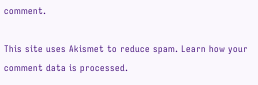comment.

This site uses Akismet to reduce spam. Learn how your comment data is processed.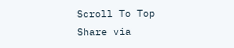Scroll To Top
Share via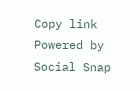Copy link
Powered by Social Snap